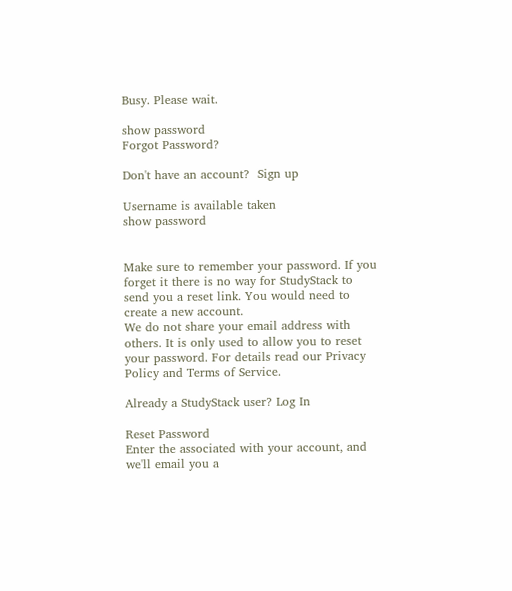Busy. Please wait.

show password
Forgot Password?

Don't have an account?  Sign up

Username is available taken
show password


Make sure to remember your password. If you forget it there is no way for StudyStack to send you a reset link. You would need to create a new account.
We do not share your email address with others. It is only used to allow you to reset your password. For details read our Privacy Policy and Terms of Service.

Already a StudyStack user? Log In

Reset Password
Enter the associated with your account, and we'll email you a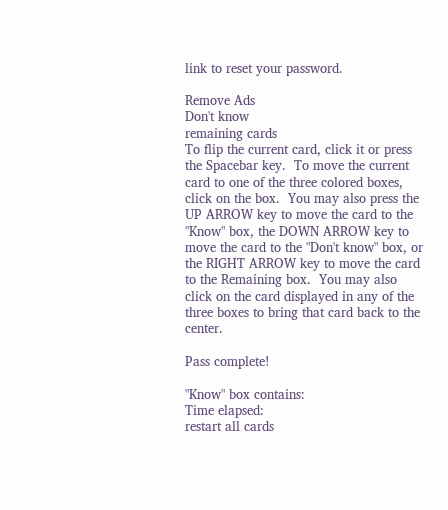link to reset your password.

Remove Ads
Don't know
remaining cards
To flip the current card, click it or press the Spacebar key.  To move the current card to one of the three colored boxes, click on the box.  You may also press the UP ARROW key to move the card to the "Know" box, the DOWN ARROW key to move the card to the "Don't know" box, or the RIGHT ARROW key to move the card to the Remaining box.  You may also click on the card displayed in any of the three boxes to bring that card back to the center.

Pass complete!

"Know" box contains:
Time elapsed:
restart all cards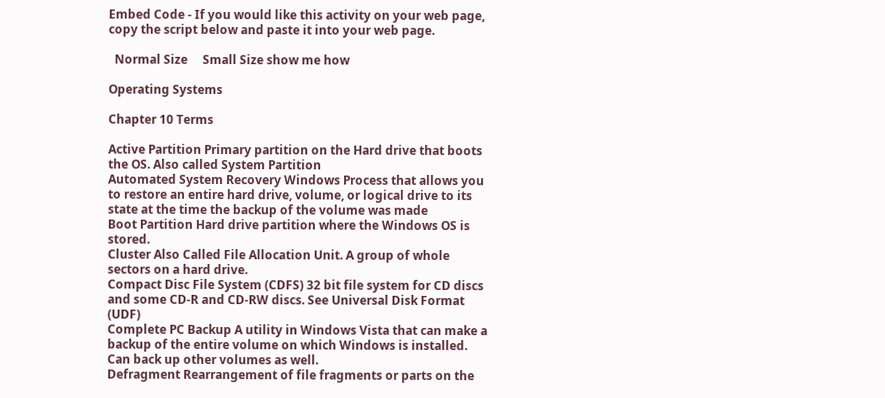Embed Code - If you would like this activity on your web page, copy the script below and paste it into your web page.

  Normal Size     Small Size show me how

Operating Systems

Chapter 10 Terms

Active Partition Primary partition on the Hard drive that boots the OS. Also called System Partition
Automated System Recovery Windows Process that allows you to restore an entire hard drive, volume, or logical drive to its state at the time the backup of the volume was made
Boot Partition Hard drive partition where the Windows OS is stored.
Cluster Also Called File Allocation Unit. A group of whole sectors on a hard drive.
Compact Disc File System (CDFS) 32 bit file system for CD discs and some CD-R and CD-RW discs. See Universal Disk Format (UDF)
Complete PC Backup A utility in Windows Vista that can make a backup of the entire volume on which Windows is installed. Can back up other volumes as well.
Defragment Rearrangement of file fragments or parts on the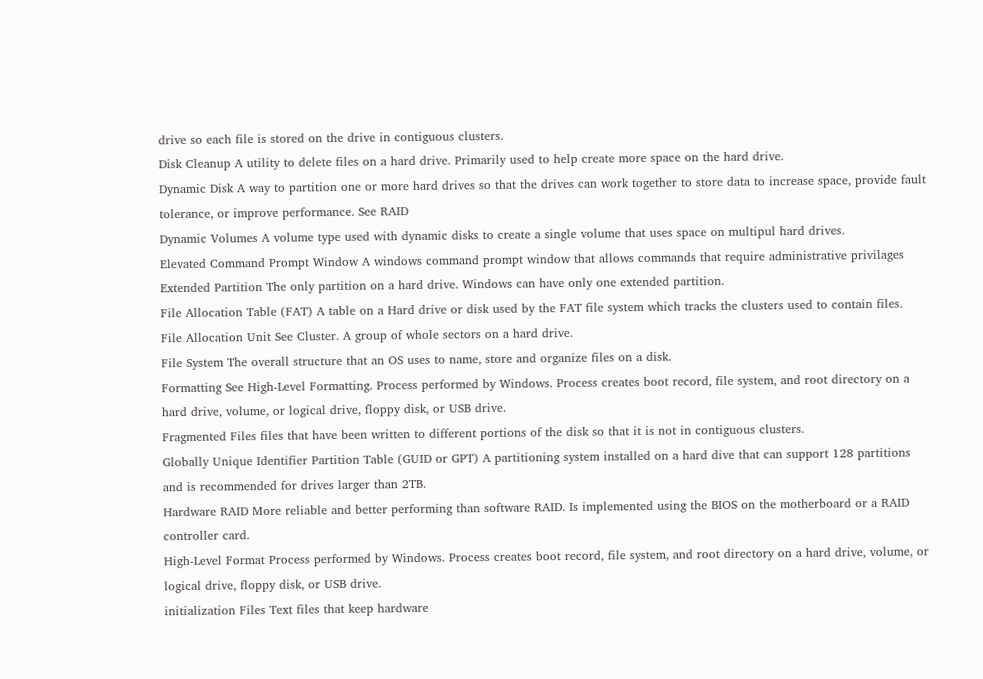drive so each file is stored on the drive in contiguous clusters.
Disk Cleanup A utility to delete files on a hard drive. Primarily used to help create more space on the hard drive.
Dynamic Disk A way to partition one or more hard drives so that the drives can work together to store data to increase space, provide fault tolerance, or improve performance. See RAID
Dynamic Volumes A volume type used with dynamic disks to create a single volume that uses space on multipul hard drives.
Elevated Command Prompt Window A windows command prompt window that allows commands that require administrative privilages
Extended Partition The only partition on a hard drive. Windows can have only one extended partition.
File Allocation Table (FAT) A table on a Hard drive or disk used by the FAT file system which tracks the clusters used to contain files.
File Allocation Unit See Cluster. A group of whole sectors on a hard drive.
File System The overall structure that an OS uses to name, store and organize files on a disk.
Formatting See High-Level Formatting. Process performed by Windows. Process creates boot record, file system, and root directory on a hard drive, volume, or logical drive, floppy disk, or USB drive.
Fragmented Files files that have been written to different portions of the disk so that it is not in contiguous clusters.
Globally Unique Identifier Partition Table (GUID or GPT) A partitioning system installed on a hard dive that can support 128 partitions and is recommended for drives larger than 2TB.
Hardware RAID More reliable and better performing than software RAID. Is implemented using the BIOS on the motherboard or a RAID controller card.
High-Level Format Process performed by Windows. Process creates boot record, file system, and root directory on a hard drive, volume, or logical drive, floppy disk, or USB drive.
initialization Files Text files that keep hardware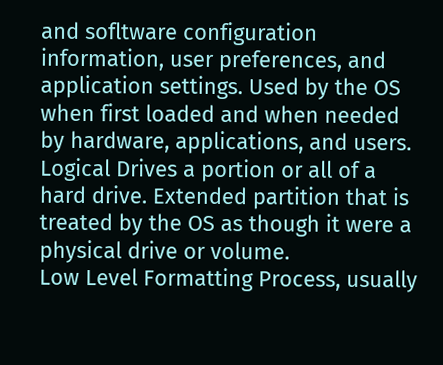and sofltware configuration information, user preferences, and application settings. Used by the OS when first loaded and when needed by hardware, applications, and users.
Logical Drives a portion or all of a hard drive. Extended partition that is treated by the OS as though it were a physical drive or volume.
Low Level Formatting Process, usually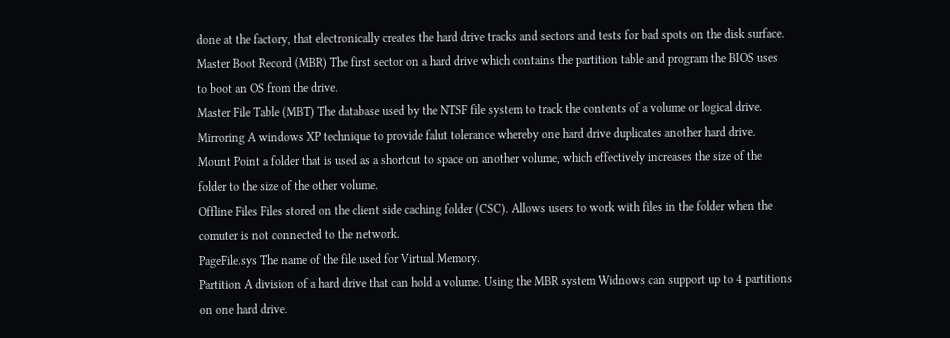done at the factory, that electronically creates the hard drive tracks and sectors and tests for bad spots on the disk surface.
Master Boot Record (MBR) The first sector on a hard drive which contains the partition table and program the BIOS uses to boot an OS from the drive.
Master File Table (MBT) The database used by the NTSF file system to track the contents of a volume or logical drive.
Mirroring A windows XP technique to provide falut tolerance whereby one hard drive duplicates another hard drive.
Mount Point a folder that is used as a shortcut to space on another volume, which effectively increases the size of the folder to the size of the other volume.
Offline Files Files stored on the client side caching folder (CSC). Allows users to work with files in the folder when the comuter is not connected to the network.
PageFile.sys The name of the file used for Virtual Memory.
Partition A division of a hard drive that can hold a volume. Using the MBR system Widnows can support up to 4 partitions on one hard drive.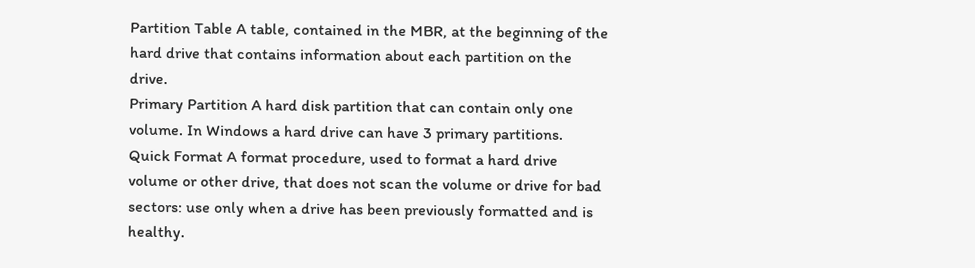Partition Table A table, contained in the MBR, at the beginning of the hard drive that contains information about each partition on the drive.
Primary Partition A hard disk partition that can contain only one volume. In Windows a hard drive can have 3 primary partitions.
Quick Format A format procedure, used to format a hard drive volume or other drive, that does not scan the volume or drive for bad sectors: use only when a drive has been previously formatted and is healthy.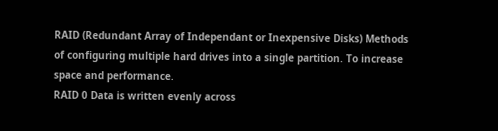RAID (Redundant Array of Independant or Inexpensive Disks) Methods of configuring multiple hard drives into a single partition. To increase space and performance.
RAID 0 Data is written evenly across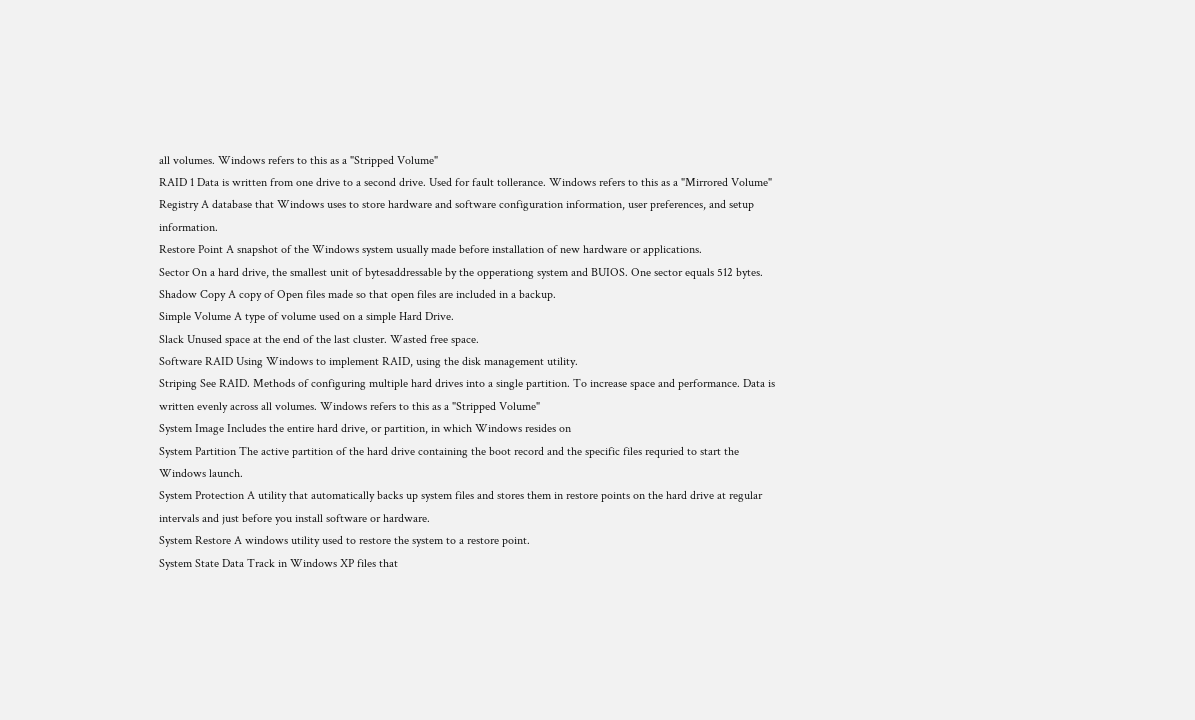all volumes. Windows refers to this as a "Stripped Volume"
RAID 1 Data is written from one drive to a second drive. Used for fault tollerance. Windows refers to this as a "Mirrored Volume"
Registry A database that Windows uses to store hardware and software configuration information, user preferences, and setup information.
Restore Point A snapshot of the Windows system usually made before installation of new hardware or applications.
Sector On a hard drive, the smallest unit of bytesaddressable by the opperationg system and BUIOS. One sector equals 512 bytes.
Shadow Copy A copy of Open files made so that open files are included in a backup.
Simple Volume A type of volume used on a simple Hard Drive.
Slack Unused space at the end of the last cluster. Wasted free space.
Software RAID Using Windows to implement RAID, using the disk management utility.
Striping See RAID. Methods of configuring multiple hard drives into a single partition. To increase space and performance. Data is written evenly across all volumes. Windows refers to this as a "Stripped Volume"
System Image Includes the entire hard drive, or partition, in which Windows resides on
System Partition The active partition of the hard drive containing the boot record and the specific files requried to start the Windows launch.
System Protection A utility that automatically backs up system files and stores them in restore points on the hard drive at regular intervals and just before you install software or hardware.
System Restore A windows utility used to restore the system to a restore point.
System State Data Track in Windows XP files that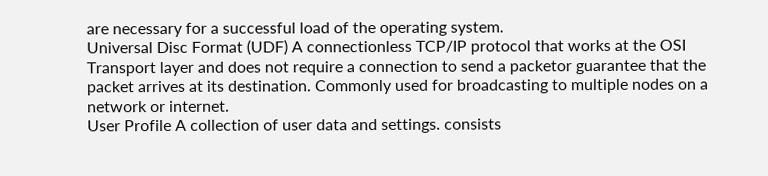are necessary for a successful load of the operating system.
Universal Disc Format (UDF) A connectionless TCP/IP protocol that works at the OSI Transport layer and does not require a connection to send a packetor guarantee that the packet arrives at its destination. Commonly used for broadcasting to multiple nodes on a network or internet.
User Profile A collection of user data and settings. consists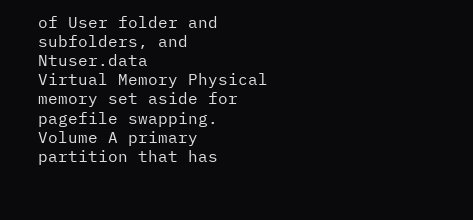of User folder and subfolders, and Ntuser.data
Virtual Memory Physical memory set aside for pagefile swapping.
Volume A primary partition that has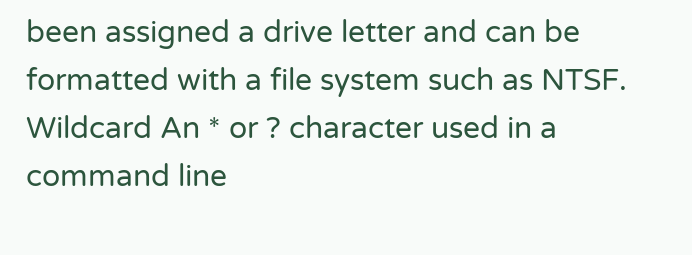been assigned a drive letter and can be formatted with a file system such as NTSF.
Wildcard An * or ? character used in a command line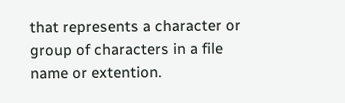that represents a character or group of characters in a file name or extention.